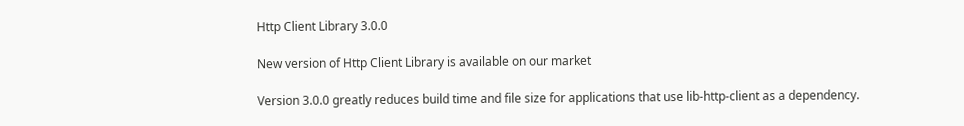Http Client Library 3.0.0

New version of Http Client Library is available on our market

Version 3.0.0 greatly reduces build time and file size for applications that use lib-http-client as a dependency.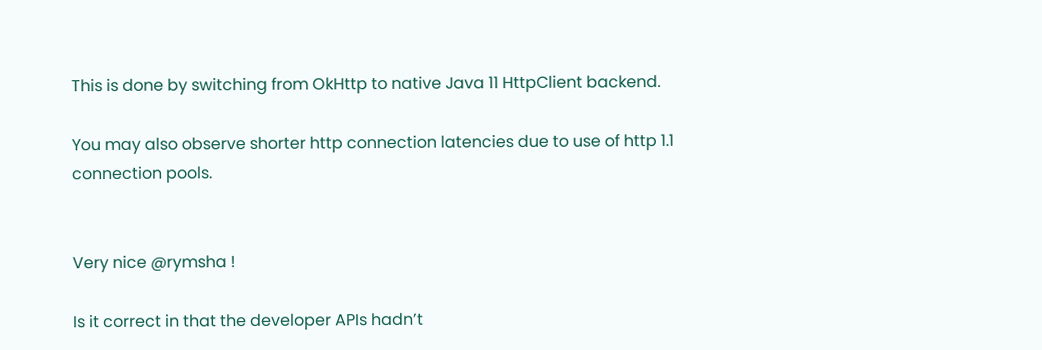This is done by switching from OkHttp to native Java 11 HttpClient backend.

You may also observe shorter http connection latencies due to use of http 1.1 connection pools.


Very nice @rymsha !

Is it correct in that the developer APIs hadn’t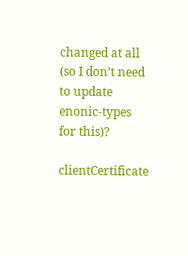changed at all (so I don’t need to update enonic-types for this)?

clientCertificate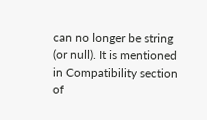can no longer be string (or null). It is mentioned in Compatibility section of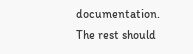documentation.
The rest should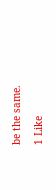be the same.

1 Like